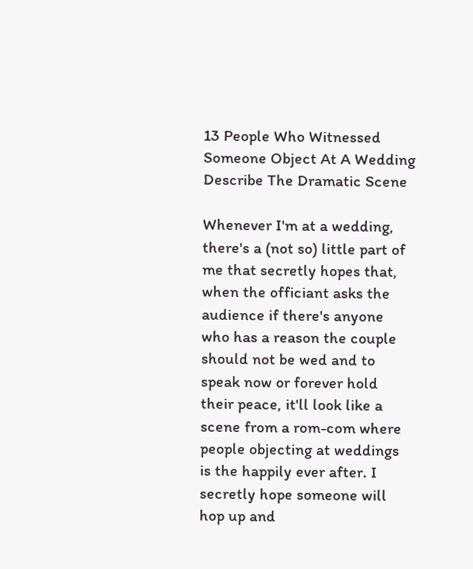13 People Who Witnessed Someone Object At A Wedding Describe The Dramatic Scene

Whenever I'm at a wedding, there's a (not so) little part of me that secretly hopes that, when the officiant asks the audience if there's anyone who has a reason the couple should not be wed and to speak now or forever hold their peace, it'll look like a scene from a rom-com where people objecting at weddings is the happily ever after. I secretly hope someone will hop up and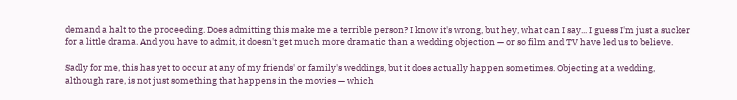demand a halt to the proceeding. Does admitting this make me a terrible person? I know it's wrong, but hey, what can I say... I guess I'm just a sucker for a little drama. And you have to admit, it doesn't get much more dramatic than a wedding objection — or so film and TV have led us to believe.

Sadly for me, this has yet to occur at any of my friends' or family's weddings, but it does actually happen sometimes. Objecting at a wedding, although rare, is not just something that happens in the movies — which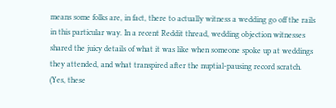means some folks are, in fact, there to actually witness a wedding go off the rails in this particular way. In a recent Reddit thread, wedding objection witnesses shared the juicy details of what it was like when someone spoke up at weddings they attended, and what transpired after the nuptial-pausing record scratch. (Yes, these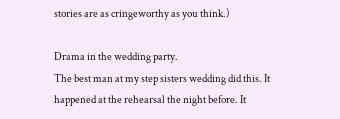stories are as cringeworthy as you think.)

Drama in the wedding party.
The best man at my step sisters wedding did this. It happened at the rehearsal the night before. It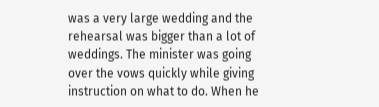was a very large wedding and the rehearsal was bigger than a lot of weddings. The minister was going over the vows quickly while giving instruction on what to do. When he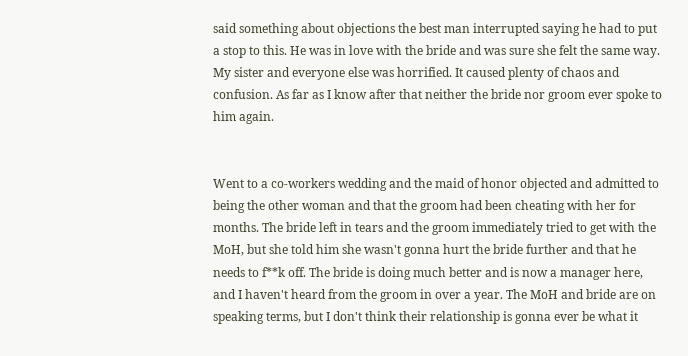said something about objections the best man interrupted saying he had to put a stop to this. He was in love with the bride and was sure she felt the same way. My sister and everyone else was horrified. It caused plenty of chaos and confusion. As far as I know after that neither the bride nor groom ever spoke to him again.


Went to a co-workers wedding and the maid of honor objected and admitted to being the other woman and that the groom had been cheating with her for months. The bride left in tears and the groom immediately tried to get with the MoH, but she told him she wasn't gonna hurt the bride further and that he needs to f**k off. The bride is doing much better and is now a manager here, and I haven't heard from the groom in over a year. The MoH and bride are on speaking terms, but I don't think their relationship is gonna ever be what it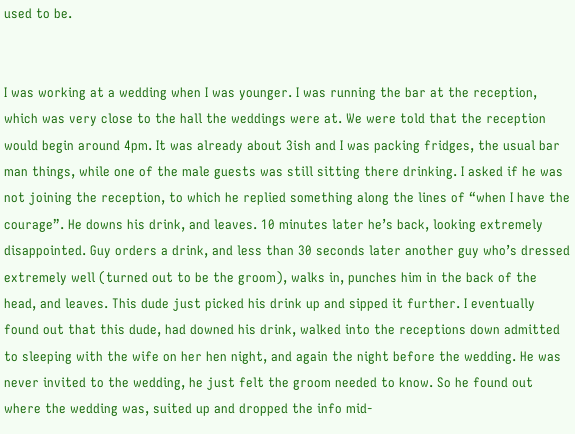used to be.


I was working at a wedding when I was younger. I was running the bar at the reception, which was very close to the hall the weddings were at. We were told that the reception would begin around 4pm. It was already about 3ish and I was packing fridges, the usual bar man things, while one of the male guests was still sitting there drinking. I asked if he was not joining the reception, to which he replied something along the lines of “when I have the courage”. He downs his drink, and leaves. 10 minutes later he’s back, looking extremely disappointed. Guy orders a drink, and less than 30 seconds later another guy who’s dressed extremely well (turned out to be the groom), walks in, punches him in the back of the head, and leaves. This dude just picked his drink up and sipped it further. I eventually found out that this dude, had downed his drink, walked into the receptions down admitted to sleeping with the wife on her hen night, and again the night before the wedding. He was never invited to the wedding, he just felt the groom needed to know. So he found out where the wedding was, suited up and dropped the info mid-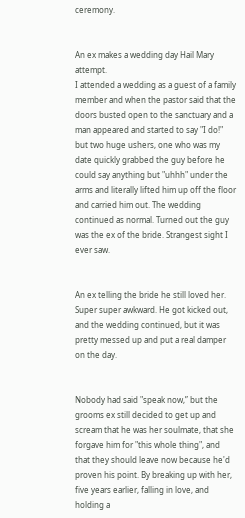ceremony.


An ex makes a wedding day Hail Mary attempt.
I attended a wedding as a guest of a family member and when the pastor said that the doors busted open to the sanctuary and a man appeared and started to say "I do!" but two huge ushers, one who was my date quickly grabbed the guy before he could say anything but "uhhh" under the arms and literally lifted him up off the floor and carried him out. The wedding continued as normal. Turned out the guy was the ex of the bride. Strangest sight I ever saw.


An ex telling the bride he still loved her. Super super awkward. He got kicked out, and the wedding continued, but it was pretty messed up and put a real damper on the day.


Nobody had said "speak now,” but the grooms ex still decided to get up and scream that he was her soulmate, that she forgave him for "this whole thing", and that they should leave now because he'd proven his point. By breaking up with her, five years earlier, falling in love, and holding a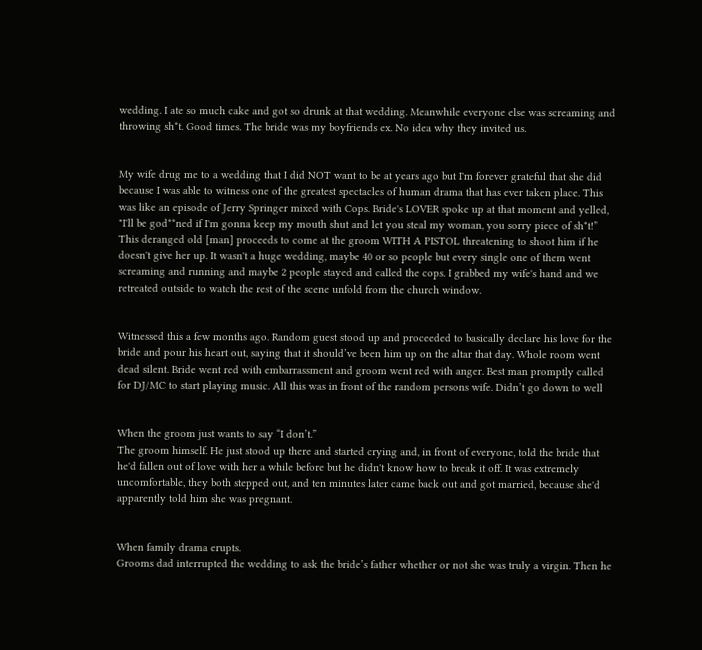wedding. I ate so much cake and got so drunk at that wedding. Meanwhile everyone else was screaming and throwing sh*t. Good times. The bride was my boyfriends ex. No idea why they invited us.


My wife drug me to a wedding that I did NOT want to be at years ago but I'm forever grateful that she did because I was able to witness one of the greatest spectacles of human drama that has ever taken place. This was like an episode of Jerry Springer mixed with Cops. Bride's LOVER spoke up at that moment and yelled, "I'll be god**ned if I'm gonna keep my mouth shut and let you steal my woman, you sorry piece of sh*t!” This deranged old [man] proceeds to come at the groom WITH A PISTOL threatening to shoot him if he doesn't give her up. It wasn't a huge wedding, maybe 40 or so people but every single one of them went screaming and running and maybe 2 people stayed and called the cops. I grabbed my wife's hand and we retreated outside to watch the rest of the scene unfold from the church window.


Witnessed this a few months ago. Random guest stood up and proceeded to basically declare his love for the bride and pour his heart out, saying that it should’ve been him up on the altar that day. Whole room went dead silent. Bride went red with embarrassment and groom went red with anger. Best man promptly called for DJ/MC to start playing music. All this was in front of the random persons wife. Didn’t go down to well


When the groom just wants to say “I don’t.”
The groom himself. He just stood up there and started crying and, in front of everyone, told the bride that he'd fallen out of love with her a while before but he didn't know how to break it off. It was extremely uncomfortable, they both stepped out, and ten minutes later came back out and got married, because she'd apparently told him she was pregnant.


When family drama erupts.
Grooms dad interrupted the wedding to ask the bride’s father whether or not she was truly a virgin. Then he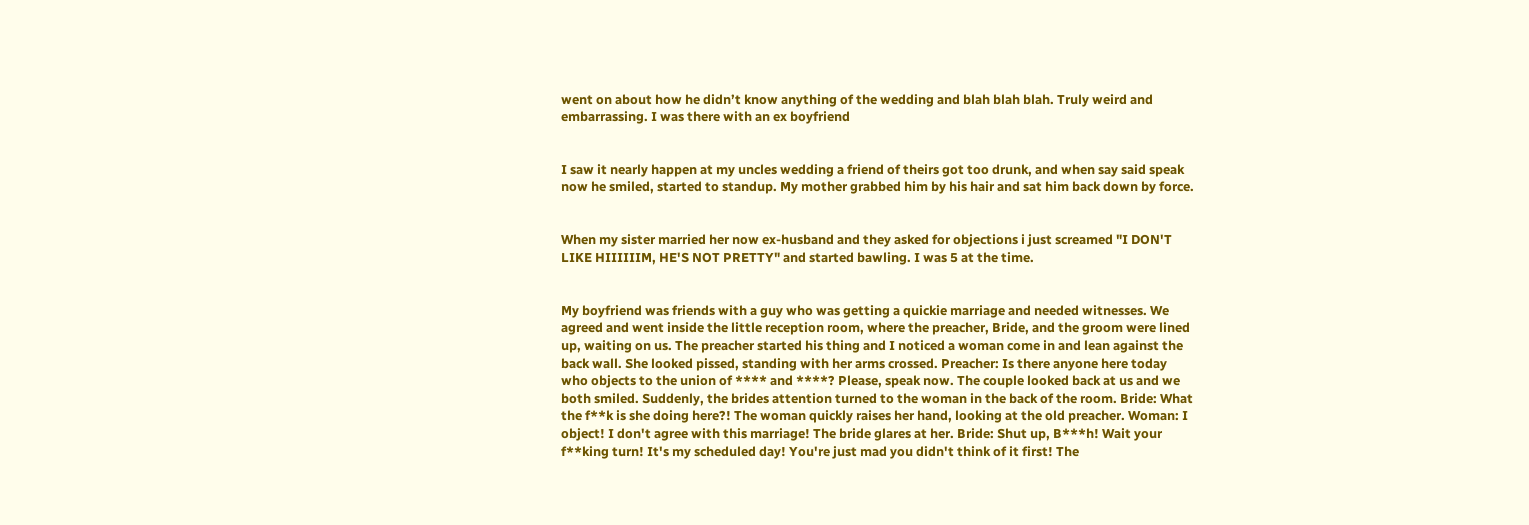went on about how he didn’t know anything of the wedding and blah blah blah. Truly weird and embarrassing. I was there with an ex boyfriend


I saw it nearly happen at my uncles wedding a friend of theirs got too drunk, and when say said speak now he smiled, started to standup. My mother grabbed him by his hair and sat him back down by force.


When my sister married her now ex-husband and they asked for objections i just screamed "I DON'T LIKE HIIIIIIM, HE'S NOT PRETTY" and started bawling. I was 5 at the time.


My boyfriend was friends with a guy who was getting a quickie marriage and needed witnesses. We agreed and went inside the little reception room, where the preacher, Bride, and the groom were lined up, waiting on us. The preacher started his thing and I noticed a woman come in and lean against the back wall. She looked pissed, standing with her arms crossed. Preacher: Is there anyone here today who objects to the union of **** and ****? Please, speak now. The couple looked back at us and we both smiled. Suddenly, the brides attention turned to the woman in the back of the room. Bride: What the f**k is she doing here?! The woman quickly raises her hand, looking at the old preacher. Woman: I object! I don't agree with this marriage! The bride glares at her. Bride: Shut up, B***h! Wait your f**king turn! It's my scheduled day! You're just mad you didn't think of it first! The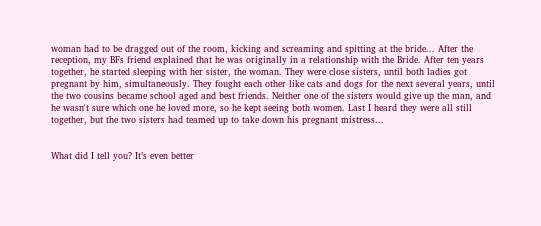woman had to be dragged out of the room, kicking and screaming and spitting at the bride... After the reception, my BFs friend explained that he was originally in a relationship with the Bride. After ten years together, he started sleeping with her sister, the woman. They were close sisters, until both ladies got pregnant by him, simultaneously. They fought each other like cats and dogs for the next several years, until the two cousins became school aged and best friends. Neither one of the sisters would give up the man, and he wasn't sure which one he loved more, so he kept seeing both women. Last I heard they were all still together, but the two sisters had teamed up to take down his pregnant mistress...


What did I tell you? It’s even better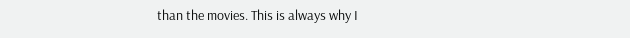than the movies. This is always why I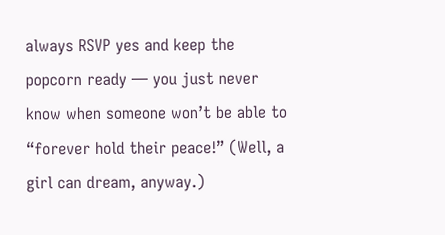always RSVP yes and keep the popcorn ready — you just never know when someone won’t be able to “forever hold their peace!” (Well, a girl can dream, anyway.)